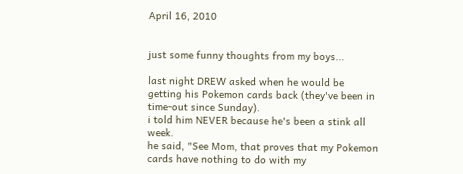April 16, 2010


just some funny thoughts from my boys...

last night DREW asked when he would be getting his Pokemon cards back (they've been in time-out since Sunday).
i told him NEVER because he's been a stink all week.
he said, "See Mom, that proves that my Pokemon cards have nothing to do with my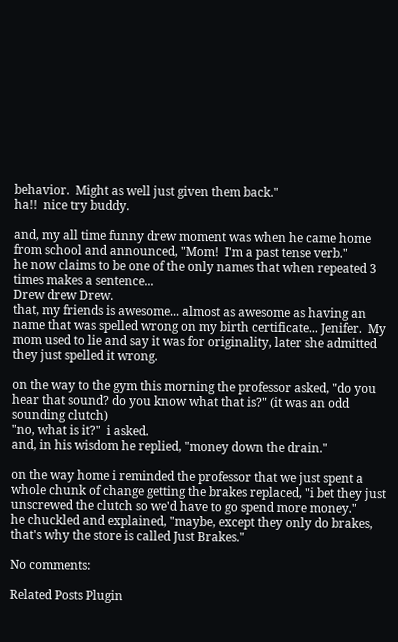behavior.  Might as well just given them back."
ha!!  nice try buddy.

and, my all time funny drew moment was when he came home from school and announced, "Mom!  I'm a past tense verb."
he now claims to be one of the only names that when repeated 3 times makes a sentence...
Drew drew Drew.
that, my friends is awesome... almost as awesome as having an name that was spelled wrong on my birth certificate... Jenifer.  My mom used to lie and say it was for originality, later she admitted they just spelled it wrong.

on the way to the gym this morning the professor asked, "do you hear that sound? do you know what that is?" (it was an odd sounding clutch)
"no, what is it?"  i asked.
and, in his wisdom he replied, "money down the drain."

on the way home i reminded the professor that we just spent a whole chunk of change getting the brakes replaced, "i bet they just unscrewed the clutch so we'd have to go spend more money."
he chuckled and explained, "maybe, except they only do brakes, that's why the store is called Just Brakes."

No comments:

Related Posts Plugin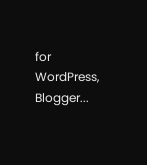for WordPress, Blogger...